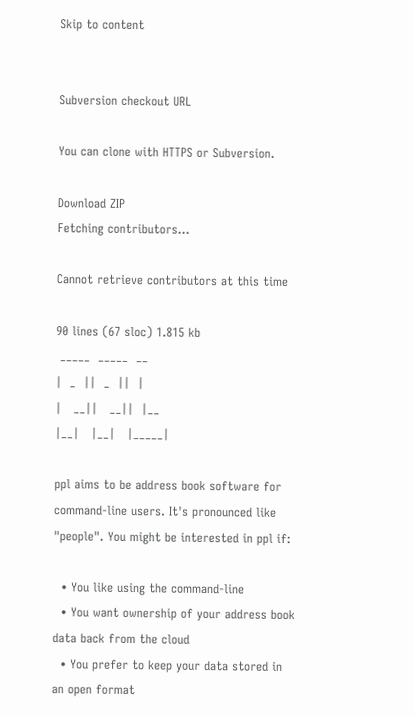Skip to content


Subversion checkout URL

You can clone with HTTPS or Subversion.

Download ZIP
Fetching contributors…

Cannot retrieve contributors at this time

90 lines (67 sloc) 1.815 kb
 _____  _____  __
|  _  ||  _  ||  |
|   __||   __||  |__
|__|   |__|   |_____|

ppl aims to be address book software for command-line users. It's pronounced like "people". You might be interested in ppl if:

  • You like using the command-line
  • You want ownership of your address book data back from the cloud
  • You prefer to keep your data stored in an open format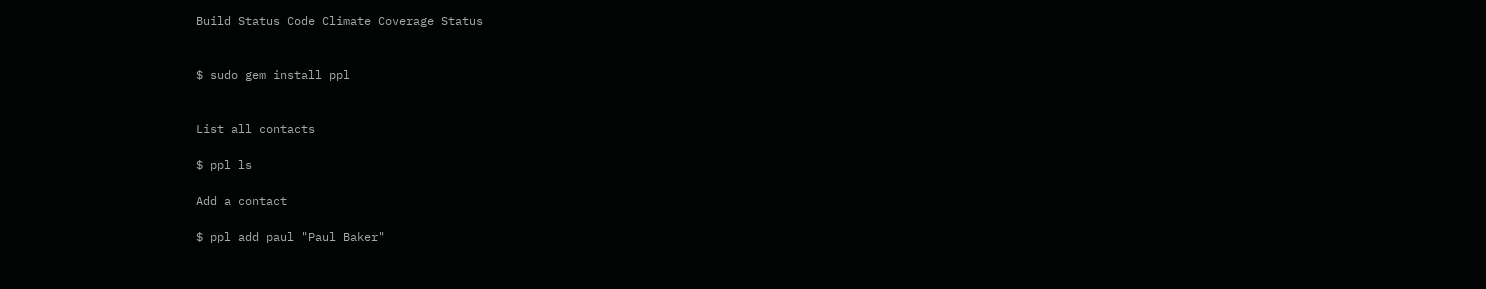Build Status Code Climate Coverage Status


$ sudo gem install ppl


List all contacts

$ ppl ls

Add a contact

$ ppl add paul "Paul Baker"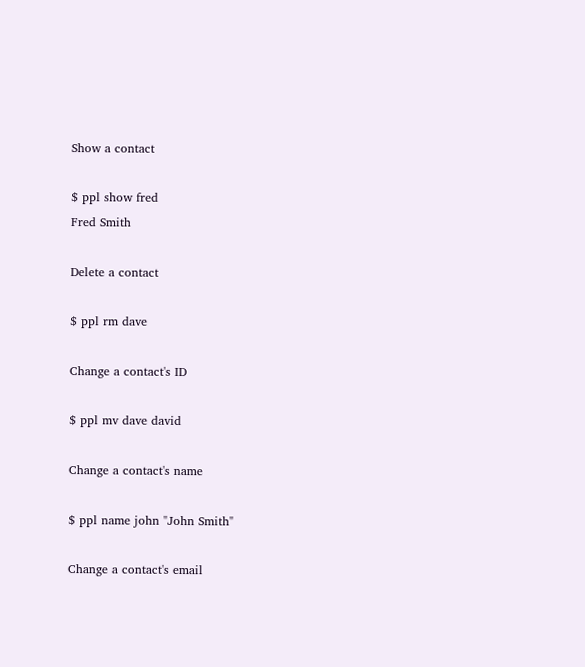Show a contact

$ ppl show fred
Fred Smith

Delete a contact

$ ppl rm dave

Change a contact's ID

$ ppl mv dave david

Change a contact's name

$ ppl name john "John Smith"

Change a contact's email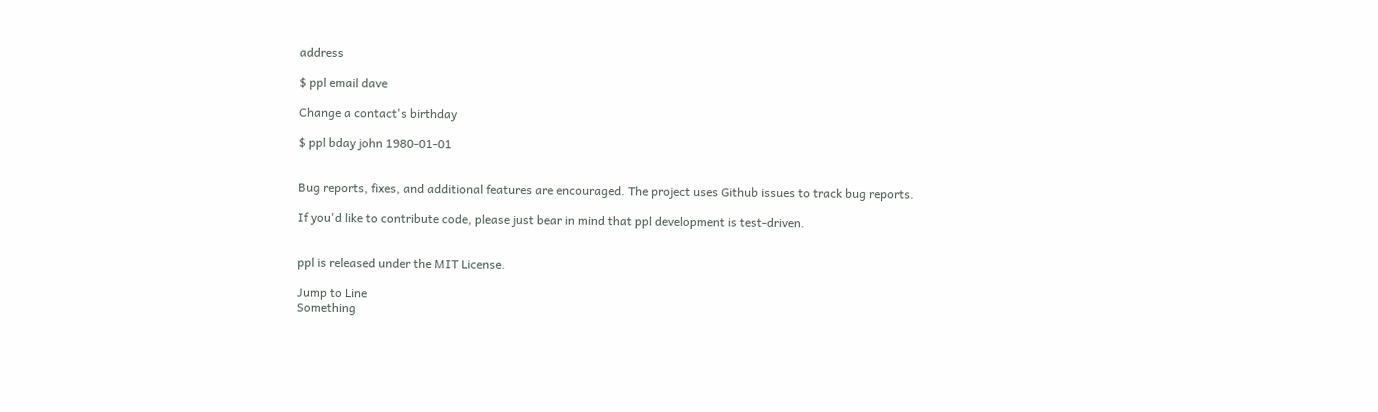address

$ ppl email dave

Change a contact's birthday

$ ppl bday john 1980-01-01


Bug reports, fixes, and additional features are encouraged. The project uses Github issues to track bug reports.

If you'd like to contribute code, please just bear in mind that ppl development is test-driven.


ppl is released under the MIT License.

Jump to Line
Something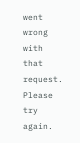went wrong with that request. Please try again.